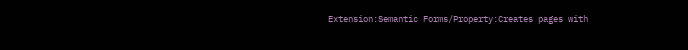Extension:Semantic Forms/Property:Creates pages with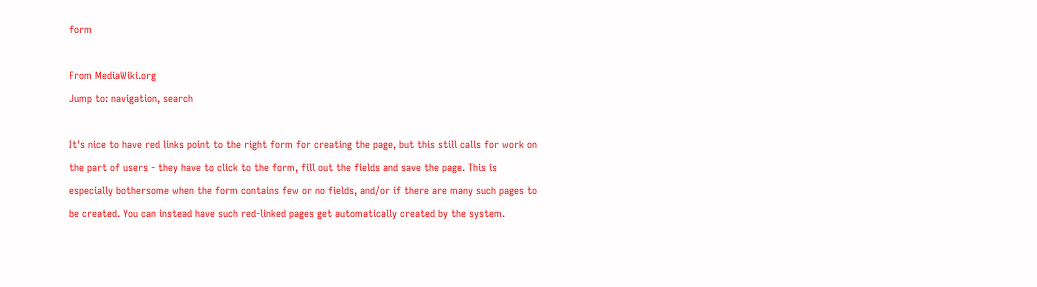form

From MediaWiki.org
Jump to: navigation, search

It's nice to have red links point to the right form for creating the page, but this still calls for work on the part of users - they have to click to the form, fill out the fields and save the page. This is especially bothersome when the form contains few or no fields, and/or if there are many such pages to be created. You can instead have such red-linked pages get automatically created by the system.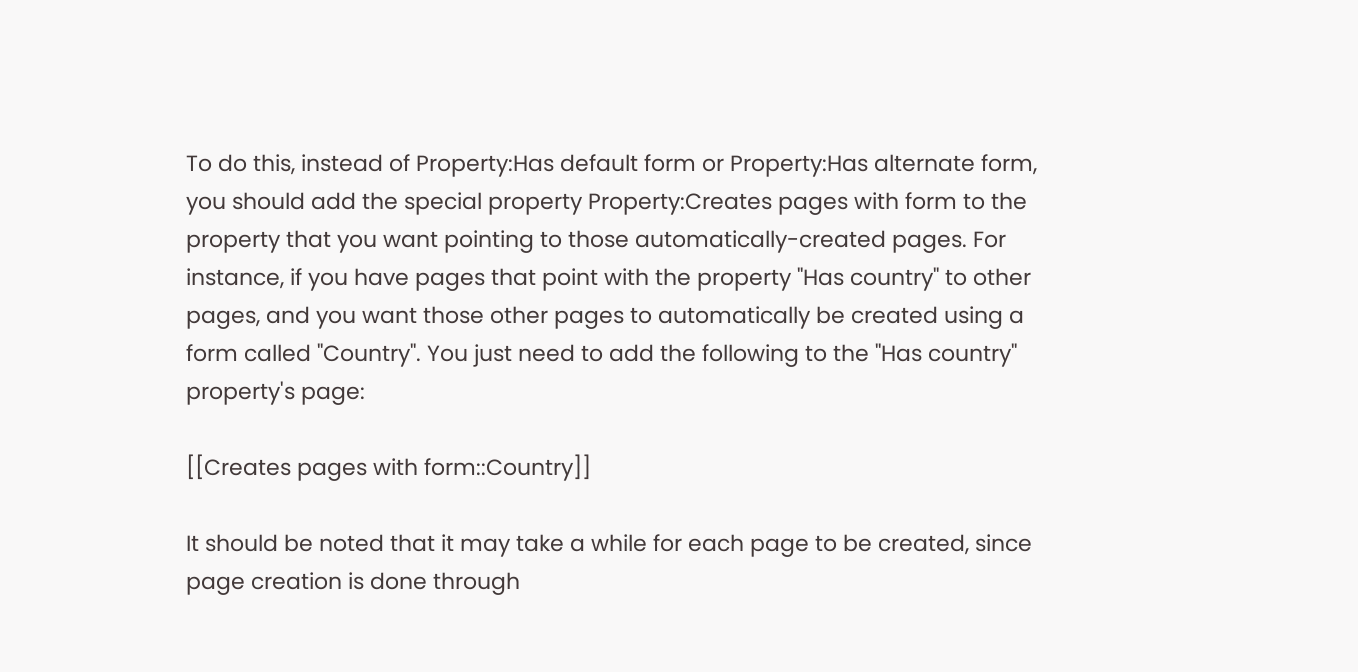To do this, instead of Property:Has default form or Property:Has alternate form, you should add the special property Property:Creates pages with form to the property that you want pointing to those automatically-created pages. For instance, if you have pages that point with the property "Has country" to other pages, and you want those other pages to automatically be created using a form called "Country". You just need to add the following to the "Has country" property's page:

[[Creates pages with form::Country]]

It should be noted that it may take a while for each page to be created, since page creation is done through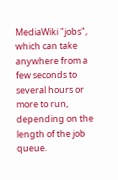MediaWiki "jobs", which can take anywhere from a few seconds to several hours or more to run, depending on the length of the job queue.